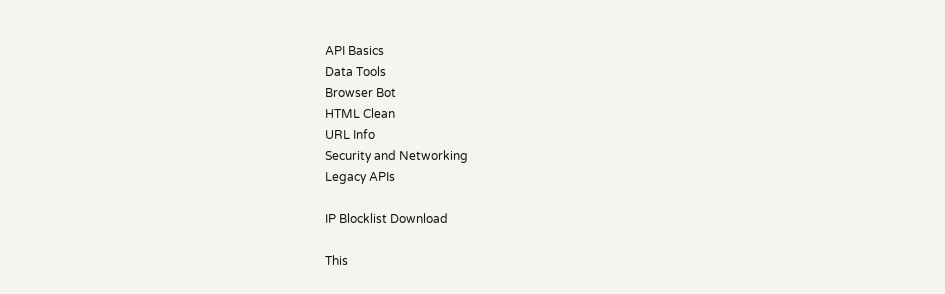API Basics
Data Tools
Browser Bot
HTML Clean
URL Info
Security and Networking
Legacy APIs

IP Blocklist Download

This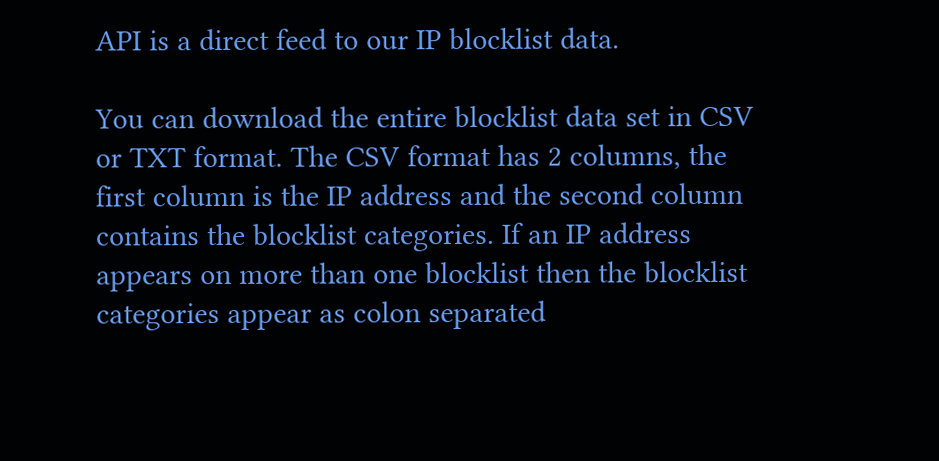API is a direct feed to our IP blocklist data.

You can download the entire blocklist data set in CSV or TXT format. The CSV format has 2 columns, the first column is the IP address and the second column contains the blocklist categories. If an IP address appears on more than one blocklist then the blocklist categories appear as colon separated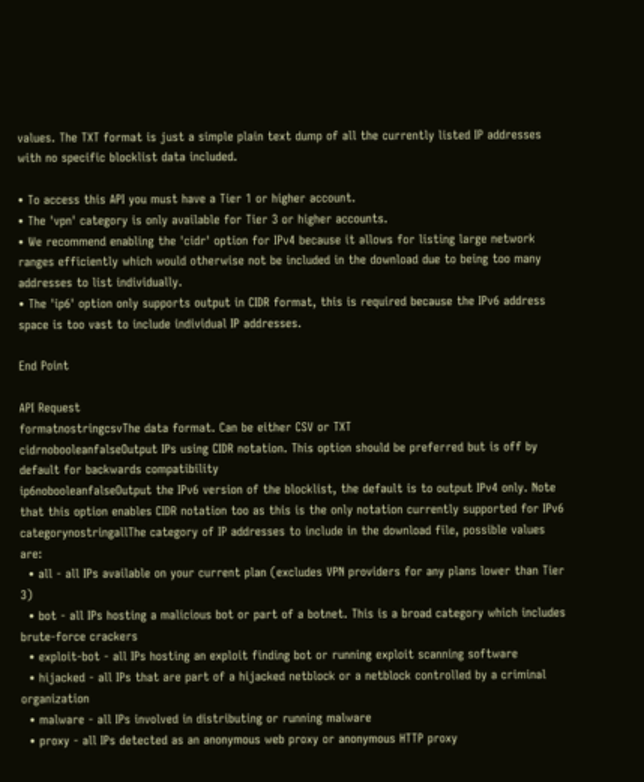values. The TXT format is just a simple plain text dump of all the currently listed IP addresses with no specific blocklist data included.

• To access this API you must have a Tier 1 or higher account.
• The 'vpn' category is only available for Tier 3 or higher accounts.
• We recommend enabling the 'cidr' option for IPv4 because it allows for listing large network ranges efficiently which would otherwise not be included in the download due to being too many addresses to list individually.
• The 'ip6' option only supports output in CIDR format, this is required because the IPv6 address space is too vast to include individual IP addresses.

End Point

API Request
formatnostringcsvThe data format. Can be either CSV or TXT
cidrnobooleanfalseOutput IPs using CIDR notation. This option should be preferred but is off by default for backwards compatibility
ip6nobooleanfalseOutput the IPv6 version of the blocklist, the default is to output IPv4 only. Note that this option enables CIDR notation too as this is the only notation currently supported for IPv6
categorynostringallThe category of IP addresses to include in the download file, possible values are:
  • all - all IPs available on your current plan (excludes VPN providers for any plans lower than Tier 3)
  • bot - all IPs hosting a malicious bot or part of a botnet. This is a broad category which includes brute-force crackers
  • exploit-bot - all IPs hosting an exploit finding bot or running exploit scanning software
  • hijacked - all IPs that are part of a hijacked netblock or a netblock controlled by a criminal organization
  • malware - all IPs involved in distributing or running malware
  • proxy - all IPs detected as an anonymous web proxy or anonymous HTTP proxy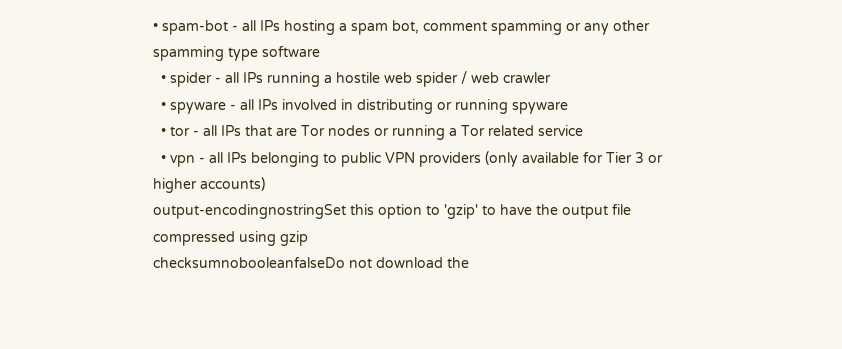• spam-bot - all IPs hosting a spam bot, comment spamming or any other spamming type software
  • spider - all IPs running a hostile web spider / web crawler
  • spyware - all IPs involved in distributing or running spyware
  • tor - all IPs that are Tor nodes or running a Tor related service
  • vpn - all IPs belonging to public VPN providers (only available for Tier 3 or higher accounts)
output-encodingnostringSet this option to 'gzip' to have the output file compressed using gzip
checksumnobooleanfalseDo not download the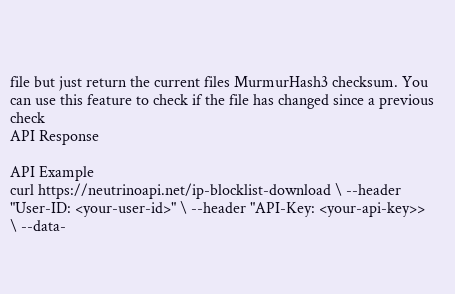file but just return the current files MurmurHash3 checksum. You can use this feature to check if the file has changed since a previous check
API Response

API Example
curl https://neutrinoapi.net/ip-blocklist-download \ --header "User-ID: <your-user-id>" \ --header "API-Key: <your-api-key>> \ --data-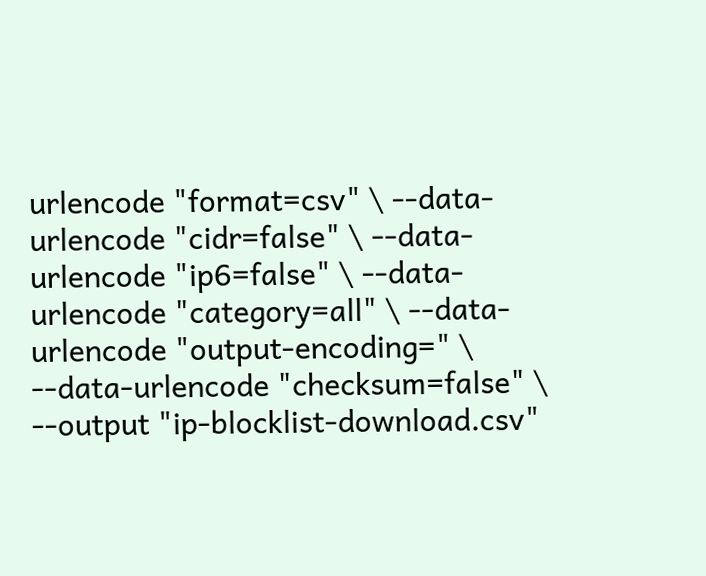urlencode "format=csv" \ --data-urlencode "cidr=false" \ --data-urlencode "ip6=false" \ --data-urlencode "category=all" \ --data-urlencode "output-encoding=" \ --data-urlencode "checksum=false" \ --output "ip-blocklist-download.csv"